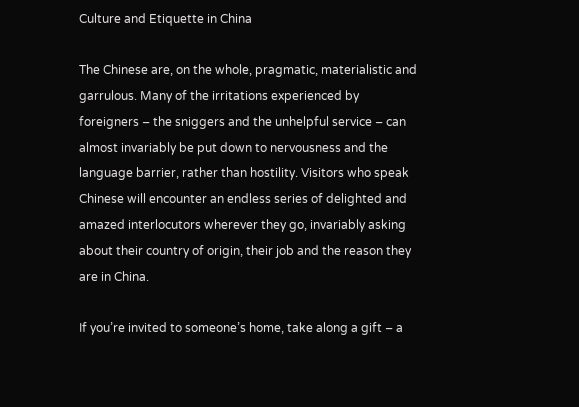Culture and Etiquette in China

The Chinese are, on the whole, pragmatic, materialistic and garrulous. Many of the irritations experienced by foreigners – the sniggers and the unhelpful service – can almost invariably be put down to nervousness and the language barrier, rather than hostility. Visitors who speak Chinese will encounter an endless series of delighted and amazed interlocutors wherever they go, invariably asking about their country of origin, their job and the reason they are in China.

If you’re invited to someone’s home, take along a gift – a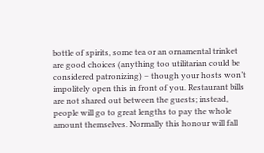bottle of spirits, some tea or an ornamental trinket are good choices (anything too utilitarian could be considered patronizing) – though your hosts won’t impolitely open this in front of you. Restaurant bills are not shared out between the guests; instead, people will go to great lengths to pay the whole amount themselves. Normally this honour will fall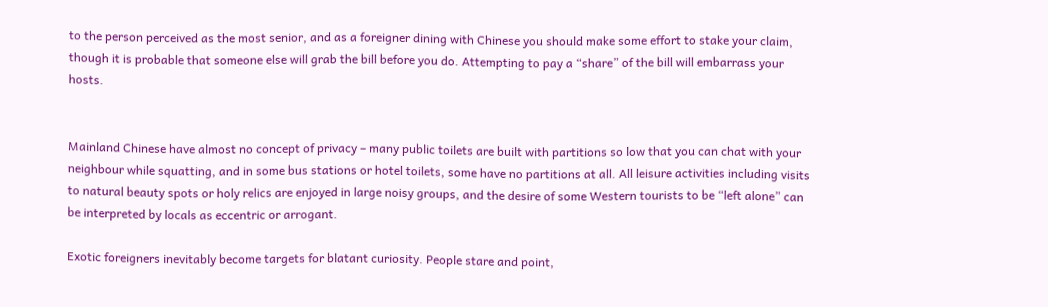to the person perceived as the most senior, and as a foreigner dining with Chinese you should make some effort to stake your claim, though it is probable that someone else will grab the bill before you do. Attempting to pay a “share” of the bill will embarrass your hosts.


Mainland Chinese have almost no concept of privacy – many public toilets are built with partitions so low that you can chat with your neighbour while squatting, and in some bus stations or hotel toilets, some have no partitions at all. All leisure activities including visits to natural beauty spots or holy relics are enjoyed in large noisy groups, and the desire of some Western tourists to be “left alone” can be interpreted by locals as eccentric or arrogant.

Exotic foreigners inevitably become targets for blatant curiosity. People stare and point,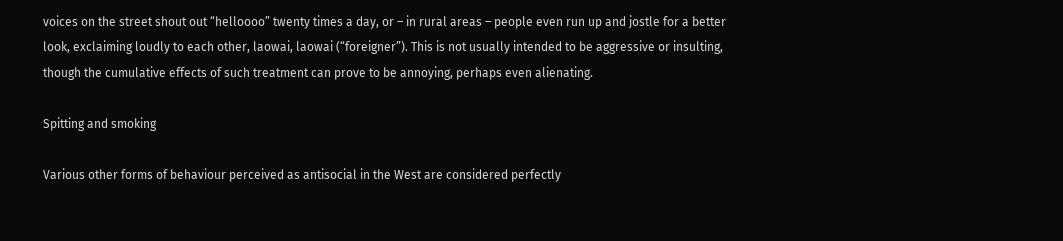voices on the street shout out “helloooo” twenty times a day, or – in rural areas – people even run up and jostle for a better look, exclaiming loudly to each other, laowai, laowai (“foreigner”). This is not usually intended to be aggressive or insulting, though the cumulative effects of such treatment can prove to be annoying, perhaps even alienating.

Spitting and smoking

Various other forms of behaviour perceived as antisocial in the West are considered perfectly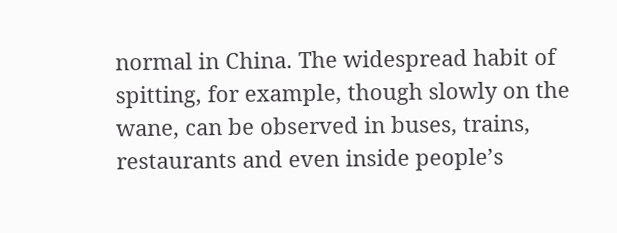normal in China. The widespread habit of spitting, for example, though slowly on the wane, can be observed in buses, trains, restaurants and even inside people’s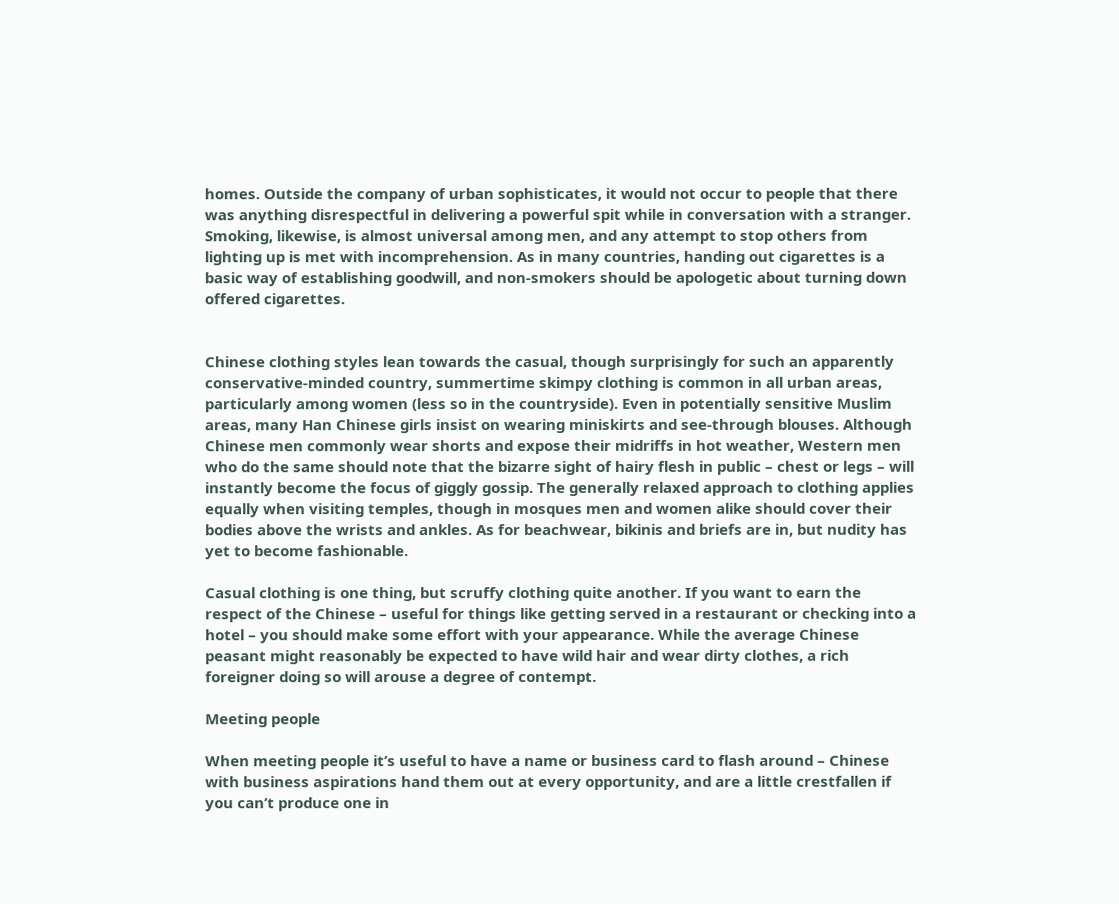homes. Outside the company of urban sophisticates, it would not occur to people that there was anything disrespectful in delivering a powerful spit while in conversation with a stranger. Smoking, likewise, is almost universal among men, and any attempt to stop others from lighting up is met with incomprehension. As in many countries, handing out cigarettes is a basic way of establishing goodwill, and non-smokers should be apologetic about turning down offered cigarettes.


Chinese clothing styles lean towards the casual, though surprisingly for such an apparently conservative-minded country, summertime skimpy clothing is common in all urban areas, particularly among women (less so in the countryside). Even in potentially sensitive Muslim areas, many Han Chinese girls insist on wearing miniskirts and see-through blouses. Although Chinese men commonly wear shorts and expose their midriffs in hot weather, Western men who do the same should note that the bizarre sight of hairy flesh in public – chest or legs – will instantly become the focus of giggly gossip. The generally relaxed approach to clothing applies equally when visiting temples, though in mosques men and women alike should cover their bodies above the wrists and ankles. As for beachwear, bikinis and briefs are in, but nudity has yet to become fashionable.

Casual clothing is one thing, but scruffy clothing quite another. If you want to earn the respect of the Chinese – useful for things like getting served in a restaurant or checking into a hotel – you should make some effort with your appearance. While the average Chinese peasant might reasonably be expected to have wild hair and wear dirty clothes, a rich foreigner doing so will arouse a degree of contempt.

Meeting people

When meeting people it’s useful to have a name or business card to flash around – Chinese with business aspirations hand them out at every opportunity, and are a little crestfallen if you can’t produce one in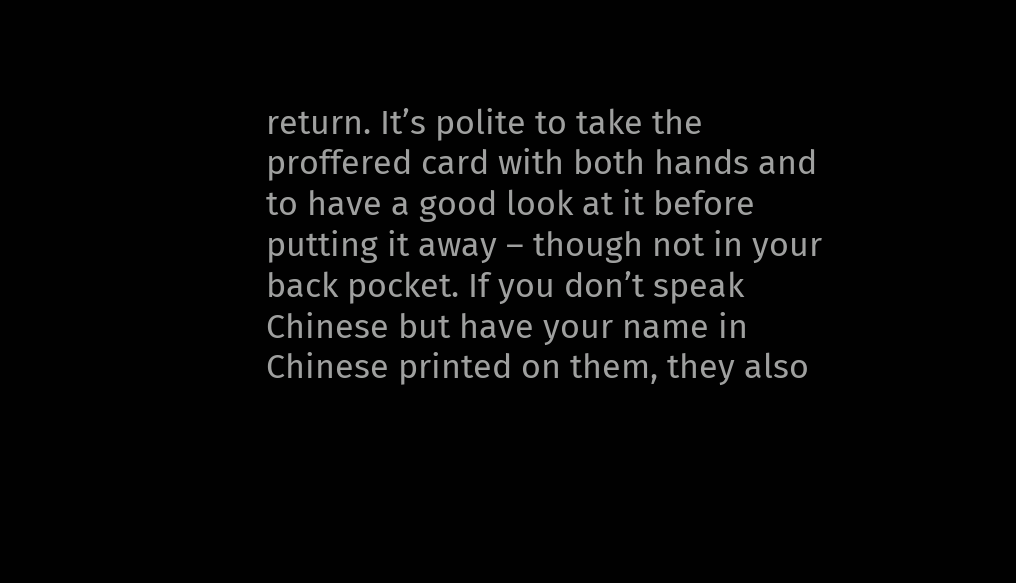return. It’s polite to take the proffered card with both hands and to have a good look at it before putting it away – though not in your back pocket. If you don’t speak Chinese but have your name in Chinese printed on them, they also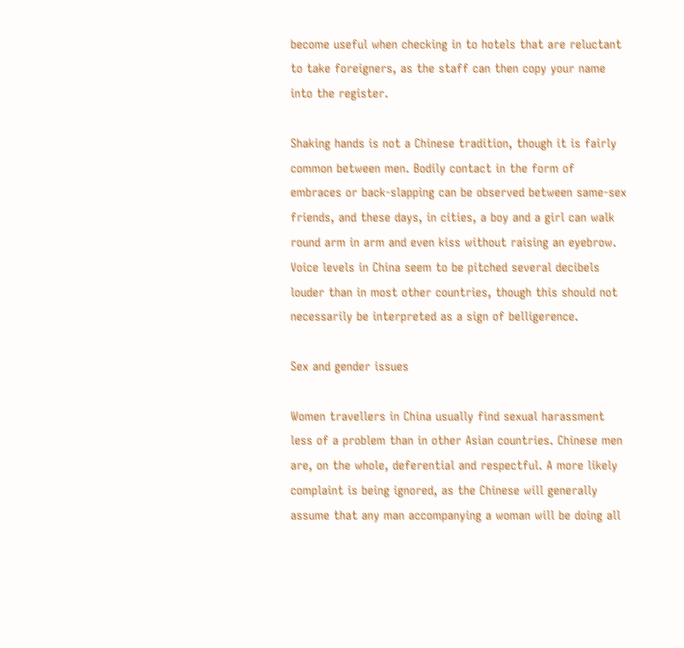become useful when checking in to hotels that are reluctant to take foreigners, as the staff can then copy your name into the register.

Shaking hands is not a Chinese tradition, though it is fairly common between men. Bodily contact in the form of embraces or back-slapping can be observed between same-sex friends, and these days, in cities, a boy and a girl can walk round arm in arm and even kiss without raising an eyebrow. Voice levels in China seem to be pitched several decibels louder than in most other countries, though this should not necessarily be interpreted as a sign of belligerence.

Sex and gender issues

Women travellers in China usually find sexual harassment less of a problem than in other Asian countries. Chinese men are, on the whole, deferential and respectful. A more likely complaint is being ignored, as the Chinese will generally assume that any man accompanying a woman will be doing all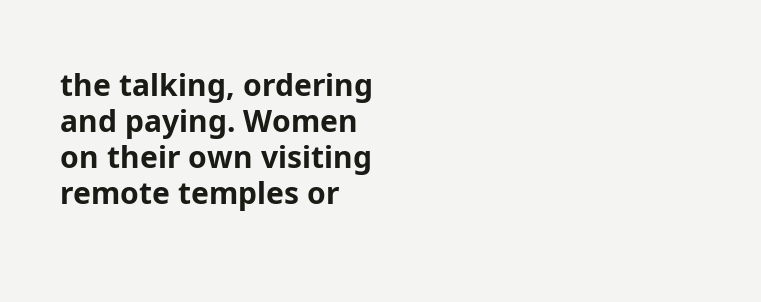the talking, ordering and paying. Women on their own visiting remote temples or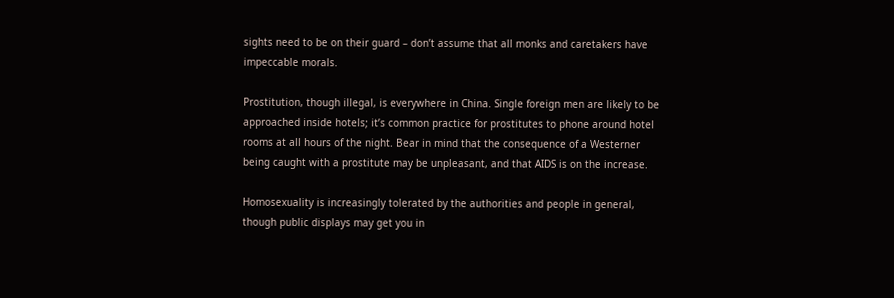sights need to be on their guard – don’t assume that all monks and caretakers have impeccable morals.

Prostitution, though illegal, is everywhere in China. Single foreign men are likely to be approached inside hotels; it’s common practice for prostitutes to phone around hotel rooms at all hours of the night. Bear in mind that the consequence of a Westerner being caught with a prostitute may be unpleasant, and that AIDS is on the increase.

Homosexuality is increasingly tolerated by the authorities and people in general, though public displays may get you in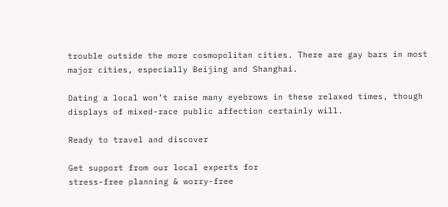trouble outside the more cosmopolitan cities. There are gay bars in most major cities, especially Beijing and Shanghai.

Dating a local won’t raise many eyebrows in these relaxed times, though displays of mixed-race public affection certainly will.

Ready to travel and discover

Get support from our local experts for
stress-free planning & worry-free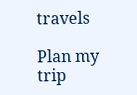travels

Plan my trip